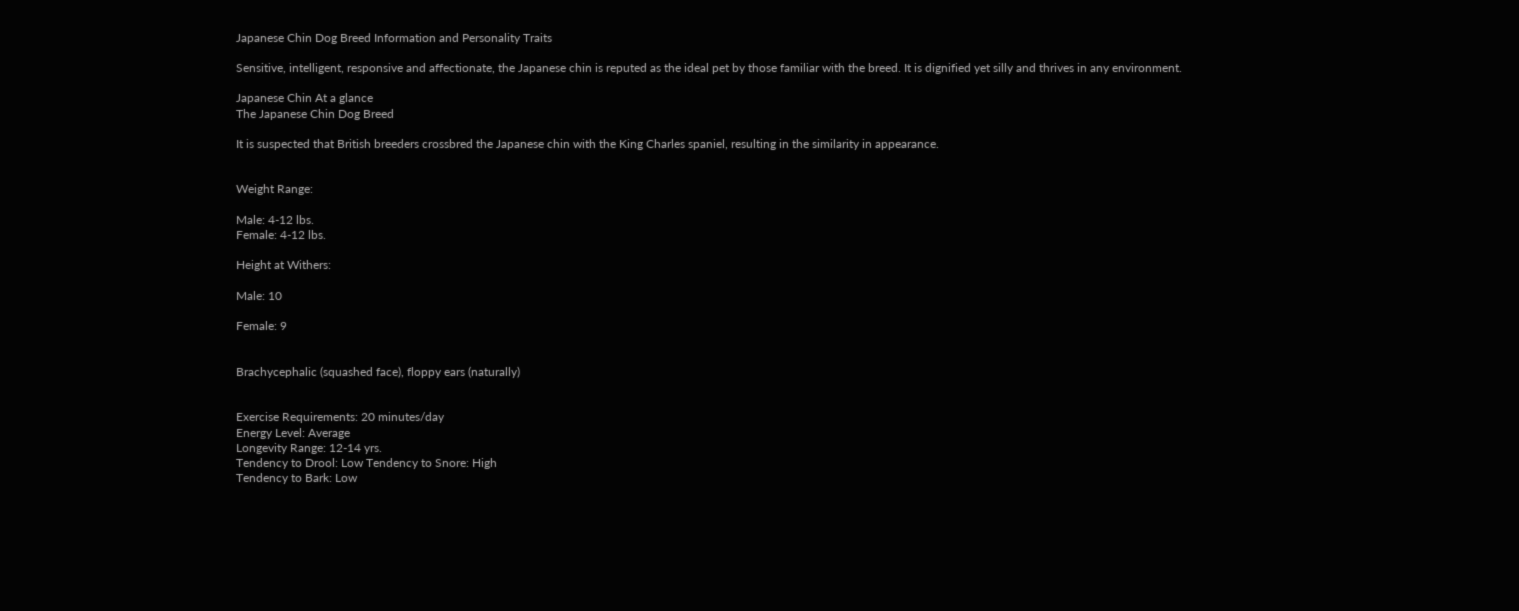Japanese Chin Dog Breed Information and Personality Traits

Sensitive, intelligent, responsive and affectionate, the Japanese chin is reputed as the ideal pet by those familiar with the breed. It is dignified yet silly and thrives in any environment.

Japanese Chin At a glance
The Japanese Chin Dog Breed

It is suspected that British breeders crossbred the Japanese chin with the King Charles spaniel, resulting in the similarity in appearance.


Weight Range:

Male: 4-12 lbs.
Female: 4-12 lbs.

Height at Withers:

Male: 10

Female: 9


Brachycephalic (squashed face), floppy ears (naturally)


Exercise Requirements: 20 minutes/day
Energy Level: Average
Longevity Range: 12-14 yrs.
Tendency to Drool: Low Tendency to Snore: High
Tendency to Bark: Low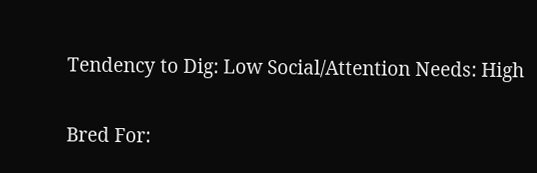Tendency to Dig: Low Social/Attention Needs: High

Bred For: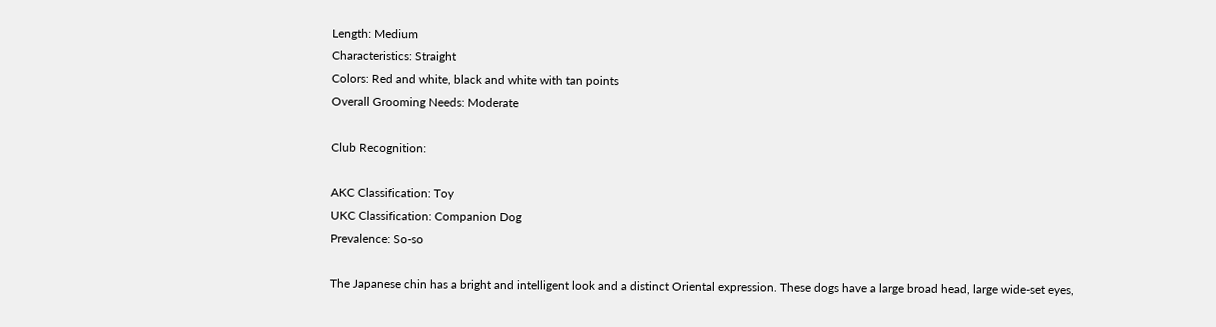Length: Medium
Characteristics: Straight
Colors: Red and white, black and white with tan points
Overall Grooming Needs: Moderate

Club Recognition:

AKC Classification: Toy
UKC Classification: Companion Dog
Prevalence: So-so

The Japanese chin has a bright and intelligent look and a distinct Oriental expression. These dogs have a large broad head, large wide-set eyes,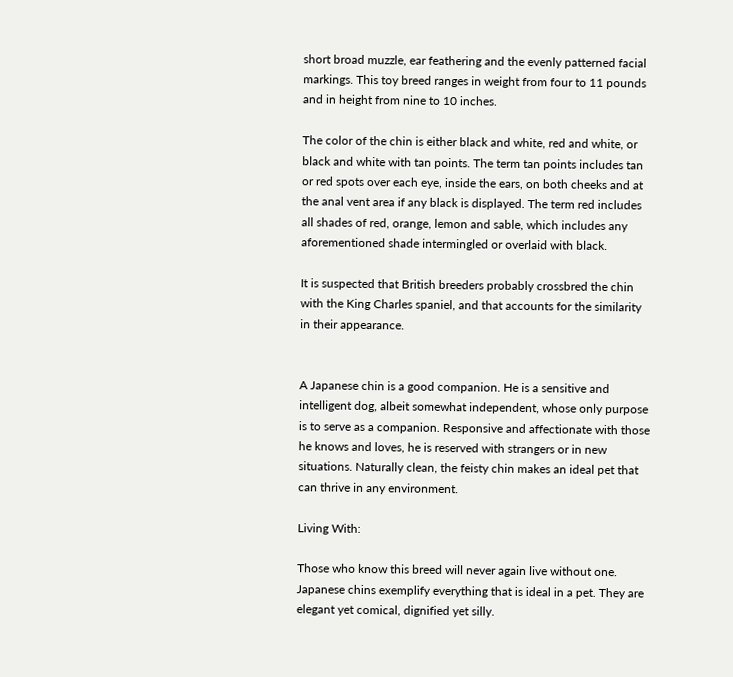short broad muzzle, ear feathering and the evenly patterned facial markings. This toy breed ranges in weight from four to 11 pounds and in height from nine to 10 inches.

The color of the chin is either black and white, red and white, or black and white with tan points. The term tan points includes tan or red spots over each eye, inside the ears, on both cheeks and at the anal vent area if any black is displayed. The term red includes all shades of red, orange, lemon and sable, which includes any aforementioned shade intermingled or overlaid with black.

It is suspected that British breeders probably crossbred the chin with the King Charles spaniel, and that accounts for the similarity in their appearance.


A Japanese chin is a good companion. He is a sensitive and intelligent dog, albeit somewhat independent, whose only purpose is to serve as a companion. Responsive and affectionate with those he knows and loves, he is reserved with strangers or in new situations. Naturally clean, the feisty chin makes an ideal pet that can thrive in any environment.

Living With:

Those who know this breed will never again live without one. Japanese chins exemplify everything that is ideal in a pet. They are elegant yet comical, dignified yet silly.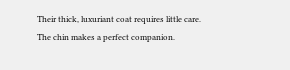Their thick, luxuriant coat requires little care. The chin makes a perfect companion.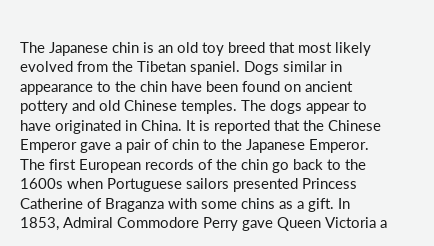The Japanese chin is an old toy breed that most likely evolved from the Tibetan spaniel. Dogs similar in appearance to the chin have been found on ancient pottery and old Chinese temples. The dogs appear to have originated in China. It is reported that the Chinese Emperor gave a pair of chin to the Japanese Emperor. The first European records of the chin go back to the 1600s when Portuguese sailors presented Princess Catherine of Braganza with some chins as a gift. In 1853, Admiral Commodore Perry gave Queen Victoria a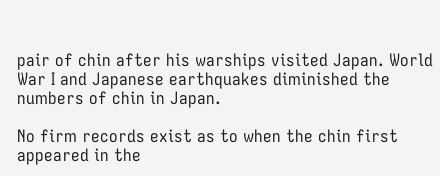pair of chin after his warships visited Japan. World War I and Japanese earthquakes diminished the numbers of chin in Japan.

No firm records exist as to when the chin first appeared in the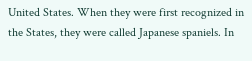United States. When they were first recognized in the States, they were called Japanese spaniels. In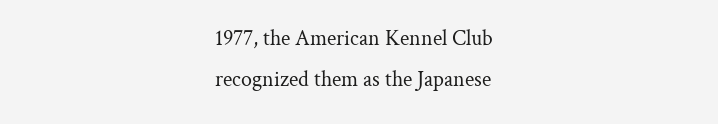1977, the American Kennel Club recognized them as the Japanese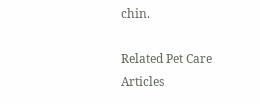chin.

Related Pet Care Articles